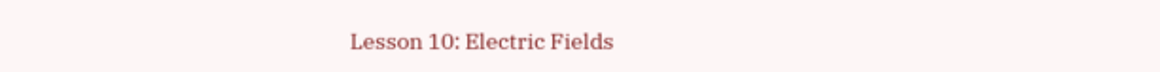Lesson 10: Electric Fields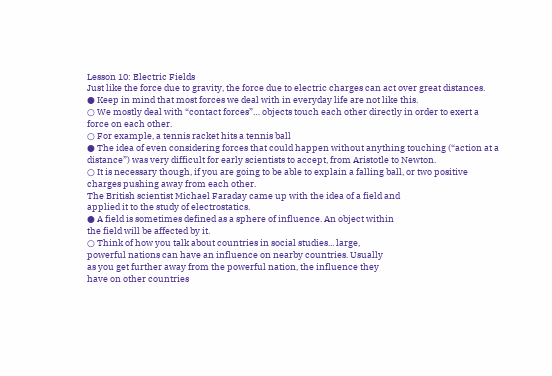Lesson 10: Electric Fields
Just like the force due to gravity, the force due to electric charges can act over great distances.
● Keep in mind that most forces we deal with in everyday life are not like this.
○ We mostly deal with “contact forces”… objects touch each other directly in order to exert a
force on each other.
○ For example, a tennis racket hits a tennis ball
● The idea of even considering forces that could happen without anything touching (“action at a
distance”) was very difficult for early scientists to accept, from Aristotle to Newton.
○ It is necessary though, if you are going to be able to explain a falling ball, or two positive
charges pushing away from each other.
The British scientist Michael Faraday came up with the idea of a field and
applied it to the study of electrostatics.
● A field is sometimes defined as a sphere of influence. An object within
the field will be affected by it.
○ Think of how you talk about countries in social studies... large,
powerful nations can have an influence on nearby countries. Usually
as you get further away from the powerful nation, the influence they
have on other countries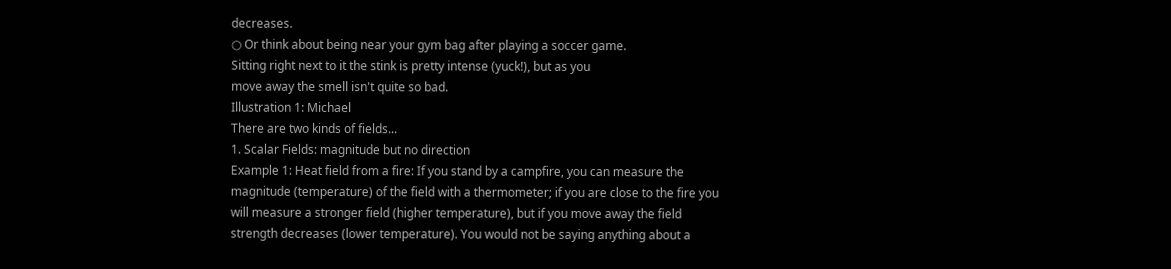decreases.
○ Or think about being near your gym bag after playing a soccer game.
Sitting right next to it the stink is pretty intense (yuck!), but as you
move away the smell isn't quite so bad.
Illustration 1: Michael
There are two kinds of fields...
1. Scalar Fields: magnitude but no direction
Example 1: Heat field from a fire: If you stand by a campfire, you can measure the
magnitude (temperature) of the field with a thermometer; if you are close to the fire you
will measure a stronger field (higher temperature), but if you move away the field
strength decreases (lower temperature). You would not be saying anything about a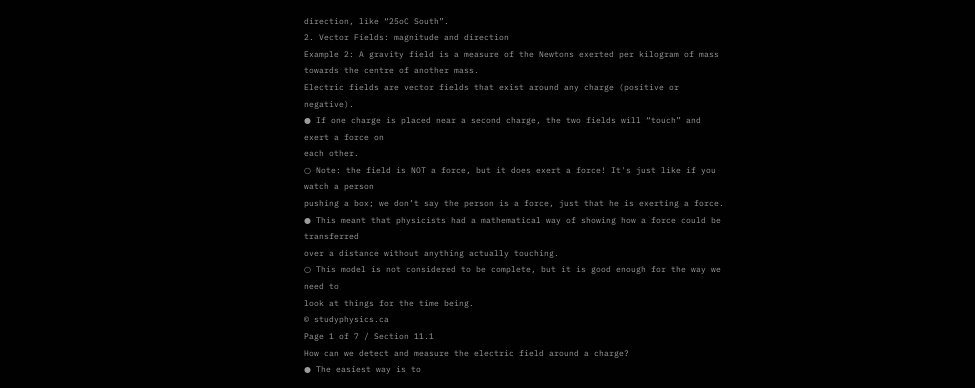direction, like “25oC South”.
2. Vector Fields: magnitude and direction
Example 2: A gravity field is a measure of the Newtons exerted per kilogram of mass
towards the centre of another mass.
Electric fields are vector fields that exist around any charge (positive or negative).
● If one charge is placed near a second charge, the two fields will “touch” and exert a force on
each other.
○ Note: the field is NOT a force, but it does exert a force! It's just like if you watch a person
pushing a box; we don’t say the person is a force, just that he is exerting a force.
● This meant that physicists had a mathematical way of showing how a force could be transferred
over a distance without anything actually touching.
○ This model is not considered to be complete, but it is good enough for the way we need to
look at things for the time being.
© studyphysics.ca
Page 1 of 7 / Section 11.1
How can we detect and measure the electric field around a charge?
● The easiest way is to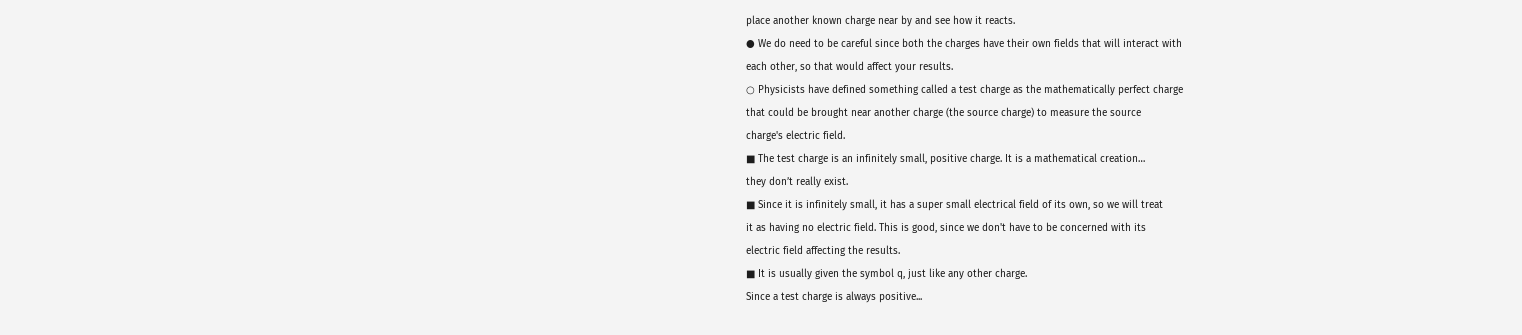place another known charge near by and see how it reacts.
● We do need to be careful since both the charges have their own fields that will interact with
each other, so that would affect your results.
○ Physicists have defined something called a test charge as the mathematically perfect charge
that could be brought near another charge (the source charge) to measure the source
charge's electric field.
■ The test charge is an infinitely small, positive charge. It is a mathematical creation…
they don’t really exist.
■ Since it is infinitely small, it has a super small electrical field of its own, so we will treat
it as having no electric field. This is good, since we don't have to be concerned with its
electric field affecting the results.
■ It is usually given the symbol q, just like any other charge.
Since a test charge is always positive...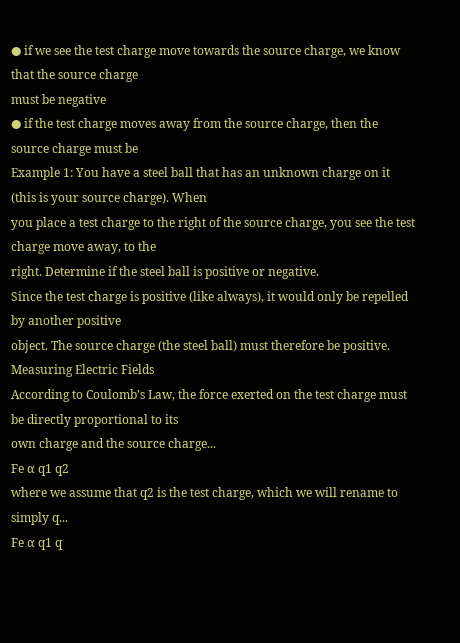● if we see the test charge move towards the source charge, we know that the source charge
must be negative
● if the test charge moves away from the source charge, then the source charge must be
Example 1: You have a steel ball that has an unknown charge on it (this is your source charge). When
you place a test charge to the right of the source charge, you see the test charge move away, to the
right. Determine if the steel ball is positive or negative.
Since the test charge is positive (like always), it would only be repelled by another positive
object. The source charge (the steel ball) must therefore be positive.
Measuring Electric Fields
According to Coulomb’s Law, the force exerted on the test charge must be directly proportional to its
own charge and the source charge...
Fe α q1 q2
where we assume that q2 is the test charge, which we will rename to simply q...
Fe α q1 q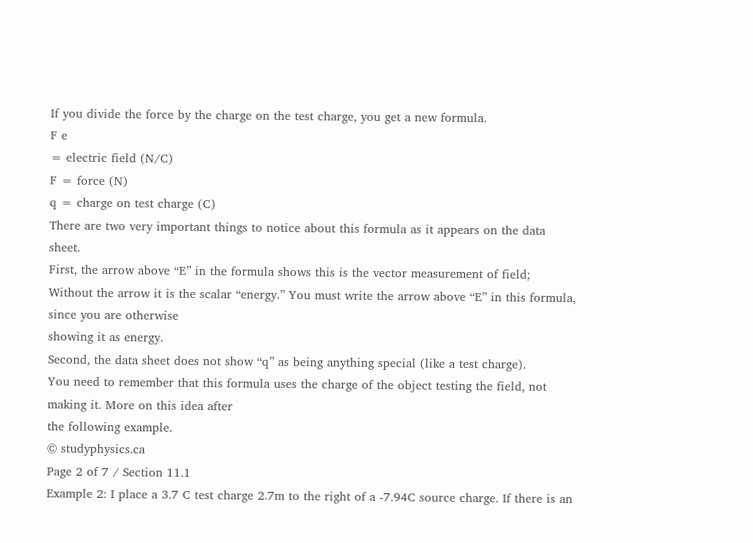If you divide the force by the charge on the test charge, you get a new formula.
F e
= electric field (N/C)
F = force (N)
q = charge on test charge (C)
There are two very important things to notice about this formula as it appears on the data sheet.
First, the arrow above “E” in the formula shows this is the vector measurement of field;
Without the arrow it is the scalar “energy.” You must write the arrow above “E” in this formula, since you are otherwise
showing it as energy.
Second, the data sheet does not show “q” as being anything special (like a test charge).
You need to remember that this formula uses the charge of the object testing the field, not making it. More on this idea after
the following example.
© studyphysics.ca
Page 2 of 7 / Section 11.1
Example 2: I place a 3.7 C test charge 2.7m to the right of a -7.94C source charge. If there is an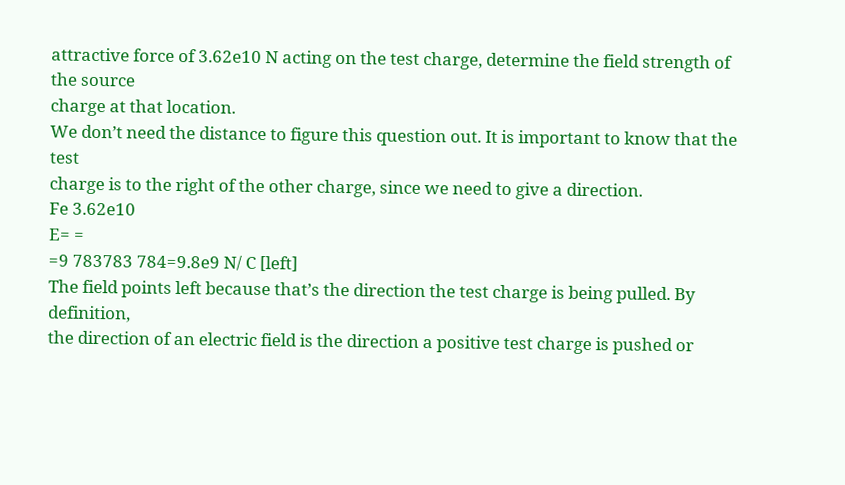attractive force of 3.62e10 N acting on the test charge, determine the field strength of the source
charge at that location.
We don’t need the distance to figure this question out. It is important to know that the test
charge is to the right of the other charge, since we need to give a direction.
Fe 3.62e10
E= =
=9 783783 784=9.8e9 N/ C [left]
The field points left because that’s the direction the test charge is being pulled. By definition,
the direction of an electric field is the direction a positive test charge is pushed or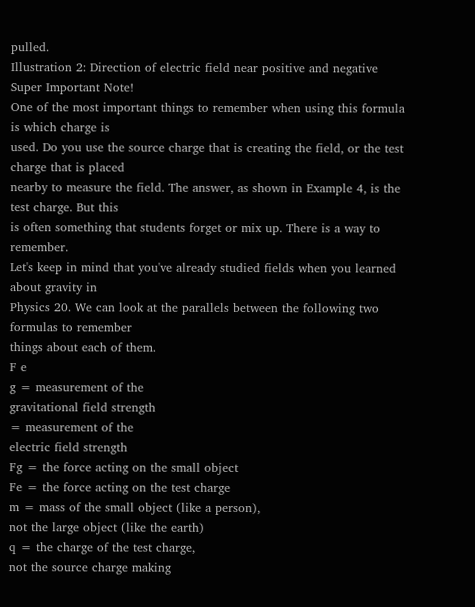pulled.
Illustration 2: Direction of electric field near positive and negative
Super Important Note!
One of the most important things to remember when using this formula is which charge is
used. Do you use the source charge that is creating the field, or the test charge that is placed
nearby to measure the field. The answer, as shown in Example 4, is the test charge. But this
is often something that students forget or mix up. There is a way to remember.
Let's keep in mind that you've already studied fields when you learned about gravity in
Physics 20. We can look at the parallels between the following two formulas to remember
things about each of them.
F e
g = measurement of the
gravitational field strength
= measurement of the
electric field strength
Fg = the force acting on the small object
Fe = the force acting on the test charge
m = mass of the small object (like a person),
not the large object (like the earth)
q = the charge of the test charge,
not the source charge making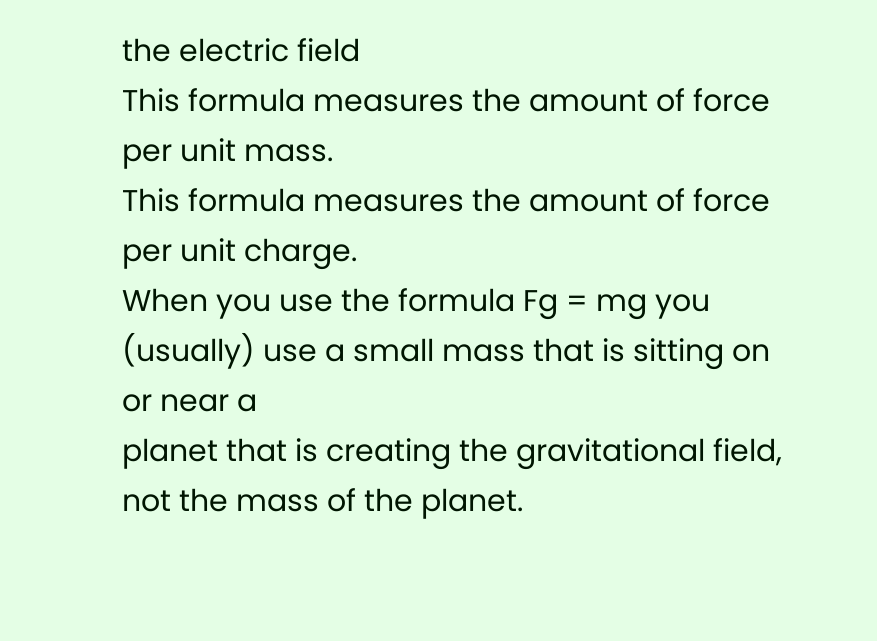the electric field
This formula measures the amount of force
per unit mass.
This formula measures the amount of force
per unit charge.
When you use the formula Fg = mg you (usually) use a small mass that is sitting on or near a
planet that is creating the gravitational field, not the mass of the planet.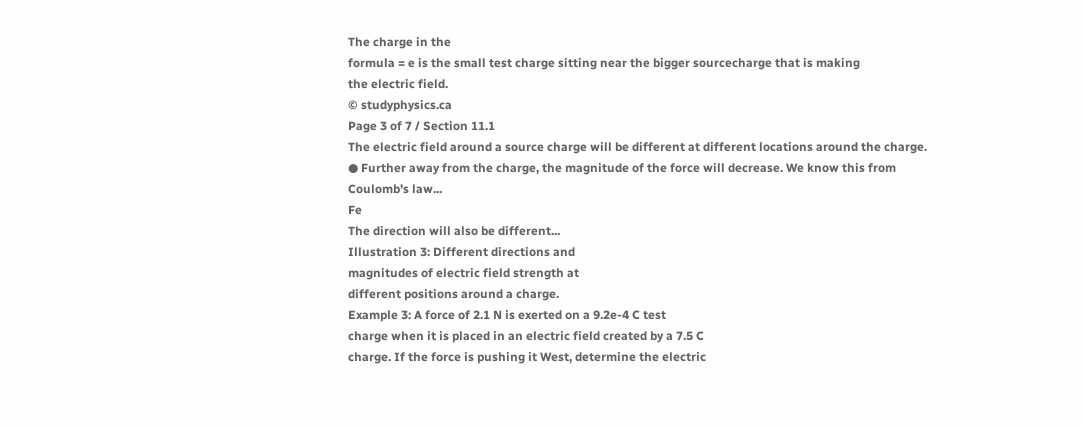The charge in the
formula = e is the small test charge sitting near the bigger sourcecharge that is making
the electric field.
© studyphysics.ca
Page 3 of 7 / Section 11.1
The electric field around a source charge will be different at different locations around the charge.
● Further away from the charge, the magnitude of the force will decrease. We know this from
Coulomb's law...
Fe
The direction will also be different...
Illustration 3: Different directions and
magnitudes of electric field strength at
different positions around a charge.
Example 3: A force of 2.1 N is exerted on a 9.2e-4 C test
charge when it is placed in an electric field created by a 7.5 C
charge. If the force is pushing it West, determine the electric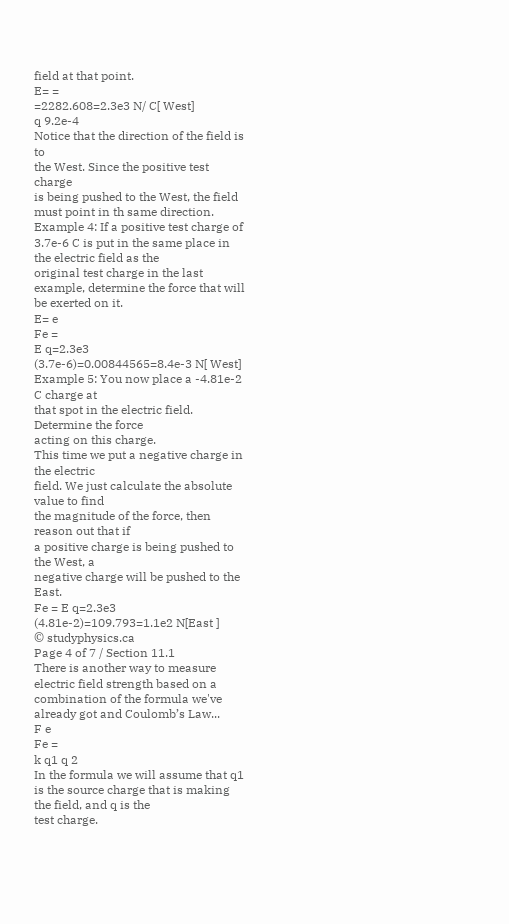field at that point.
E= =
=2282.608=2.3e3 N/ C[ West]
q 9.2e-4
Notice that the direction of the field is to
the West. Since the positive test charge
is being pushed to the West, the field
must point in th same direction.
Example 4: If a positive test charge of 3.7e-6 C is put in the same place in the electric field as the
original test charge in the last example, determine the force that will be exerted on it.
E= e
Fe =
E q=2.3e3 (3.7e-6)=0.00844565=8.4e-3 N[ West]
Example 5: You now place a -4.81e-2 C charge at
that spot in the electric field. Determine the force
acting on this charge.
This time we put a negative charge in the electric
field. We just calculate the absolute value to find
the magnitude of the force, then reason out that if
a positive charge is being pushed to the West, a
negative charge will be pushed to the East.
Fe = E q=2.3e3 (4.81e-2)=109.793=1.1e2 N[East ]
© studyphysics.ca
Page 4 of 7 / Section 11.1
There is another way to measure electric field strength based on a combination of the formula we've
already got and Coulomb’s Law...
F e
Fe =
k q1 q 2
In the formula we will assume that q1 is the source charge that is making the field, and q is the
test charge.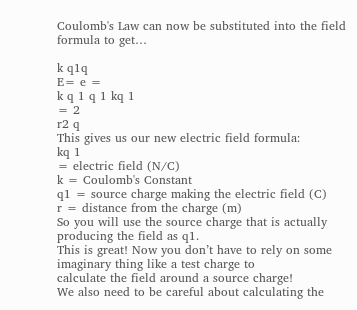Coulomb's Law can now be substituted into the field formula to get…

k q1q
E= e =
k q 1 q 1 kq 1
= 2
r2 q
This gives us our new electric field formula:
kq 1
= electric field (N/C)
k = Coulomb's Constant
q1 = source charge making the electric field (C)
r = distance from the charge (m)
So you will use the source charge that is actually producing the field as q1.
This is great! Now you don’t have to rely on some imaginary thing like a test charge to
calculate the field around a source charge!
We also need to be careful about calculating the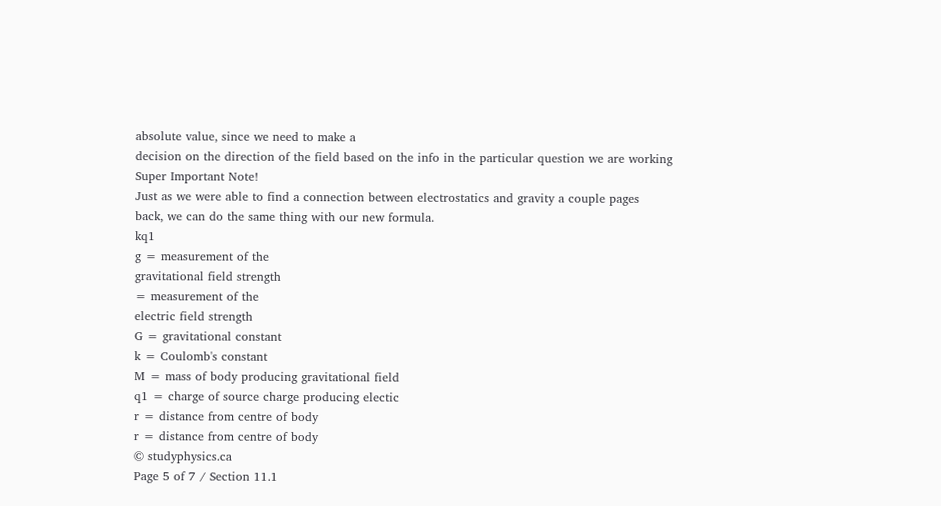absolute value, since we need to make a
decision on the direction of the field based on the info in the particular question we are working
Super Important Note!
Just as we were able to find a connection between electrostatics and gravity a couple pages
back, we can do the same thing with our new formula.
kq1
g = measurement of the
gravitational field strength
= measurement of the
electric field strength
G = gravitational constant
k = Coulomb's constant
M = mass of body producing gravitational field
q1 = charge of source charge producing electic
r = distance from centre of body
r = distance from centre of body
© studyphysics.ca
Page 5 of 7 / Section 11.1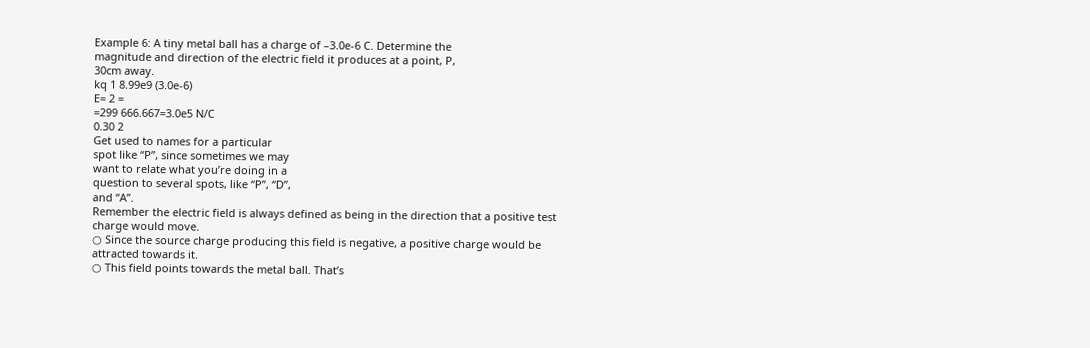Example 6: A tiny metal ball has a charge of –3.0e-6 C. Determine the
magnitude and direction of the electric field it produces at a point, P,
30cm away.
kq 1 8.99e9 (3.0e-6)
E= 2 =
=299 666.667=3.0e5 N/C
0.30 2
Get used to names for a particular
spot like “P”, since sometimes we may
want to relate what you’re doing in a
question to several spots, like “P”, “D”,
and “A”.
Remember the electric field is always defined as being in the direction that a positive test
charge would move.
○ Since the source charge producing this field is negative, a positive charge would be
attracted towards it.
○ This field points towards the metal ball. That’s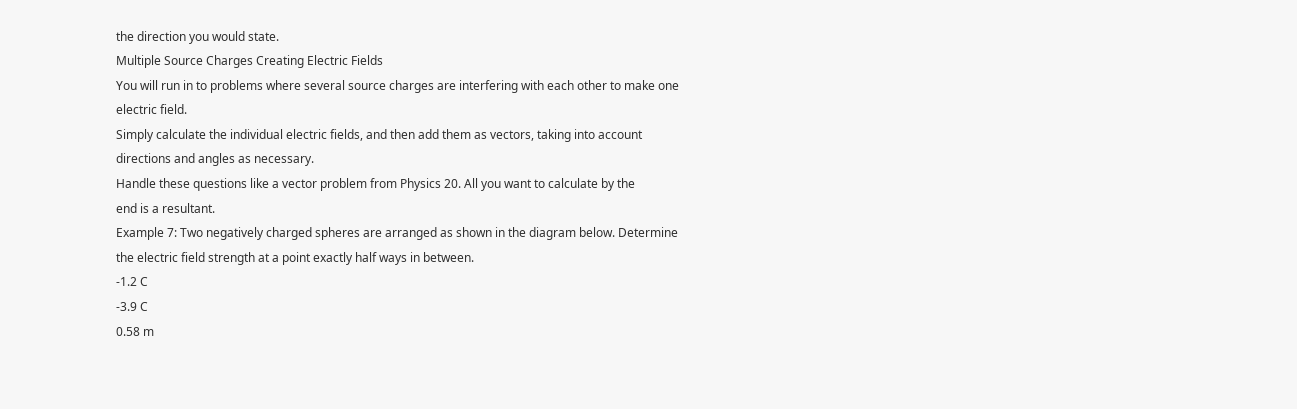the direction you would state.
Multiple Source Charges Creating Electric Fields
You will run in to problems where several source charges are interfering with each other to make one
electric field.
Simply calculate the individual electric fields, and then add them as vectors, taking into account
directions and angles as necessary.
Handle these questions like a vector problem from Physics 20. All you want to calculate by the
end is a resultant.
Example 7: Two negatively charged spheres are arranged as shown in the diagram below. Determine
the electric field strength at a point exactly half ways in between.
-1.2 C
-3.9 C
0.58 m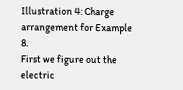Illustration 4: Charge arrangement for Example 8.
First we figure out the electric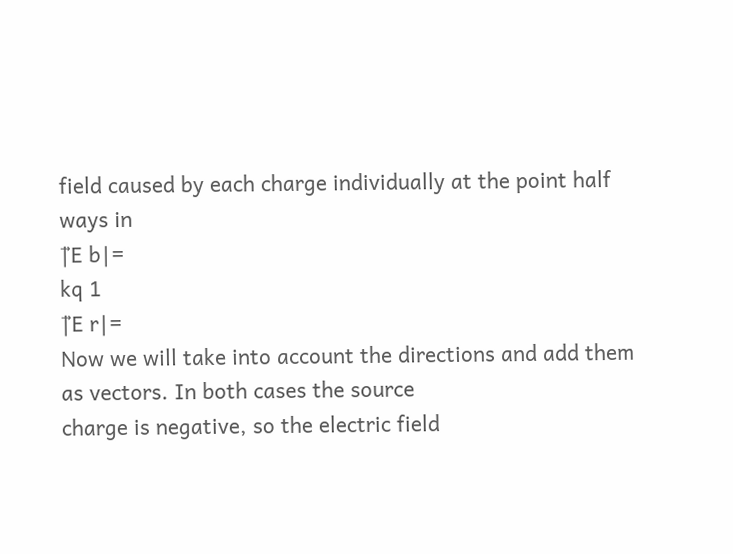field caused by each charge individually at the point half ways in
∣⃗E b∣=
kq 1
∣⃗E r∣=
Now we will take into account the directions and add them as vectors. In both cases the source
charge is negative, so the electric field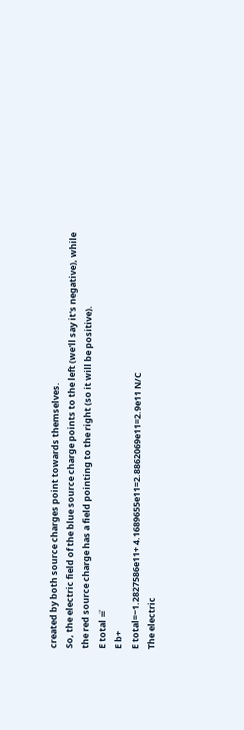created by both source charges point towards themselves.
So, the electric field of the blue source charge points to the left (we'll say it's negative), while
the red source charge has a field pointing to the right (so it will be positive).
E total =⃗
E b+
E total=−1.2827586e11+ 4.1689655e11=2.8862069e11=2.9e11 N/C
The electric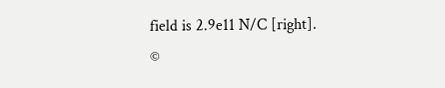field is 2.9e11 N/C [right].
©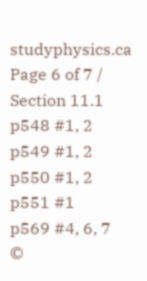studyphysics.ca
Page 6 of 7 / Section 11.1
p548 #1, 2
p549 #1, 2
p550 #1, 2
p551 #1
p569 #4, 6, 7
©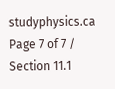studyphysics.ca
Page 7 of 7 / Section 11.1